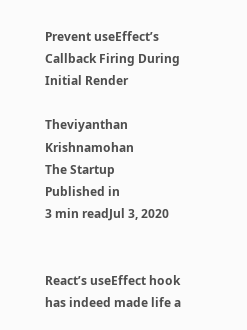Prevent useEffect’s Callback Firing During Initial Render

Theviyanthan Krishnamohan
The Startup
Published in
3 min readJul 3, 2020


React’s useEffect hook has indeed made life a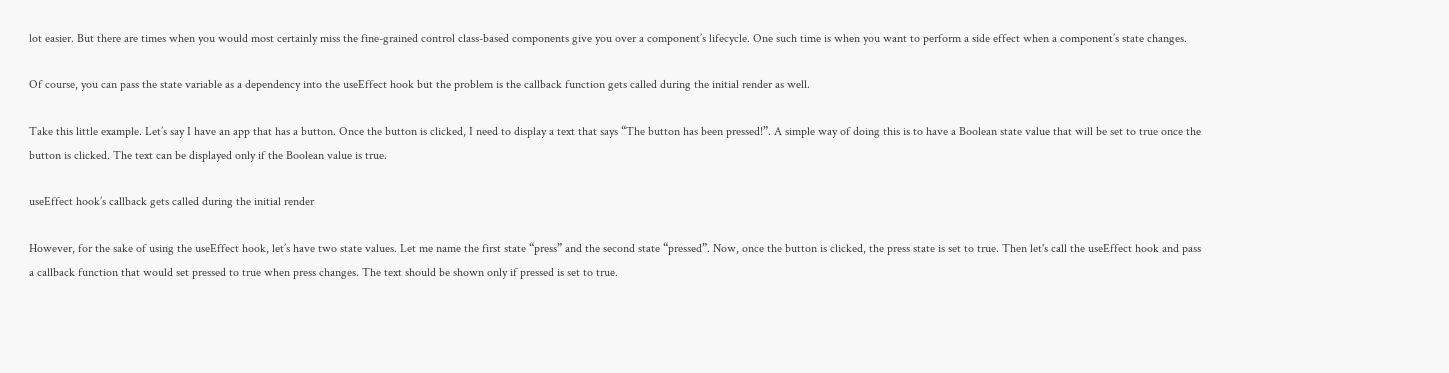lot easier. But there are times when you would most certainly miss the fine-grained control class-based components give you over a component’s lifecycle. One such time is when you want to perform a side effect when a component’s state changes.

Of course, you can pass the state variable as a dependency into the useEffect hook but the problem is the callback function gets called during the initial render as well.

Take this little example. Let’s say I have an app that has a button. Once the button is clicked, I need to display a text that says “The button has been pressed!”. A simple way of doing this is to have a Boolean state value that will be set to true once the button is clicked. The text can be displayed only if the Boolean value is true.

useEffect hook’s callback gets called during the initial render

However, for the sake of using the useEffect hook, let’s have two state values. Let me name the first state “press” and the second state “pressed”. Now, once the button is clicked, the press state is set to true. Then let's call the useEffect hook and pass a callback function that would set pressed to true when press changes. The text should be shown only if pressed is set to true.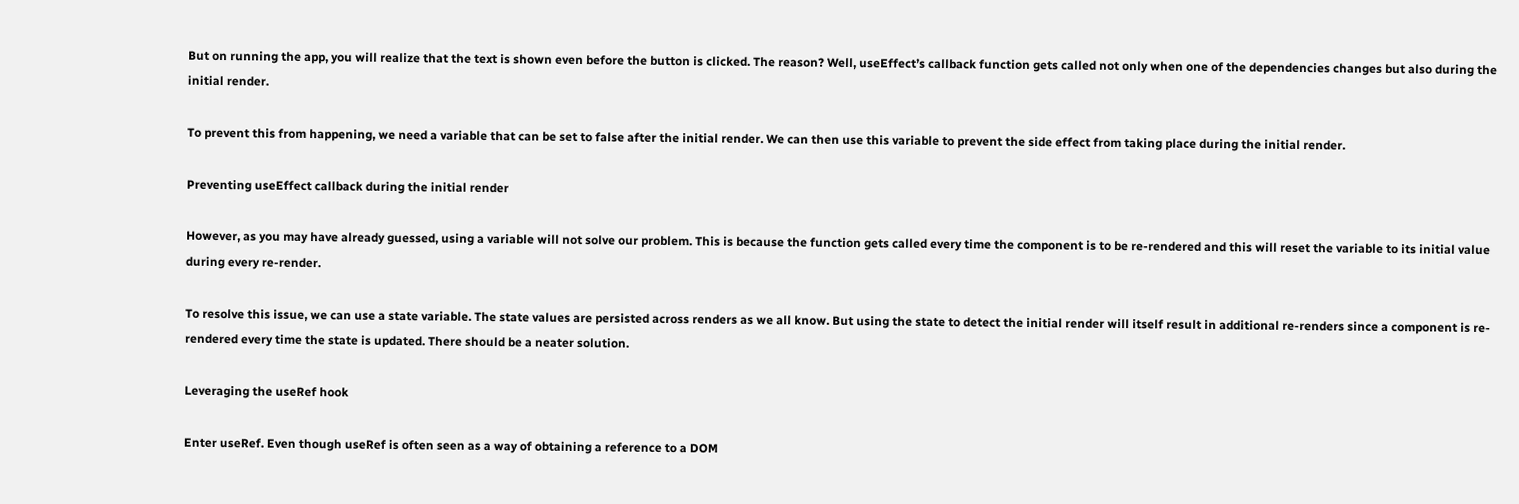But on running the app, you will realize that the text is shown even before the button is clicked. The reason? Well, useEffect’s callback function gets called not only when one of the dependencies changes but also during the initial render.

To prevent this from happening, we need a variable that can be set to false after the initial render. We can then use this variable to prevent the side effect from taking place during the initial render.

Preventing useEffect callback during the initial render

However, as you may have already guessed, using a variable will not solve our problem. This is because the function gets called every time the component is to be re-rendered and this will reset the variable to its initial value during every re-render.

To resolve this issue, we can use a state variable. The state values are persisted across renders as we all know. But using the state to detect the initial render will itself result in additional re-renders since a component is re-rendered every time the state is updated. There should be a neater solution.

Leveraging the useRef hook

Enter useRef. Even though useRef is often seen as a way of obtaining a reference to a DOM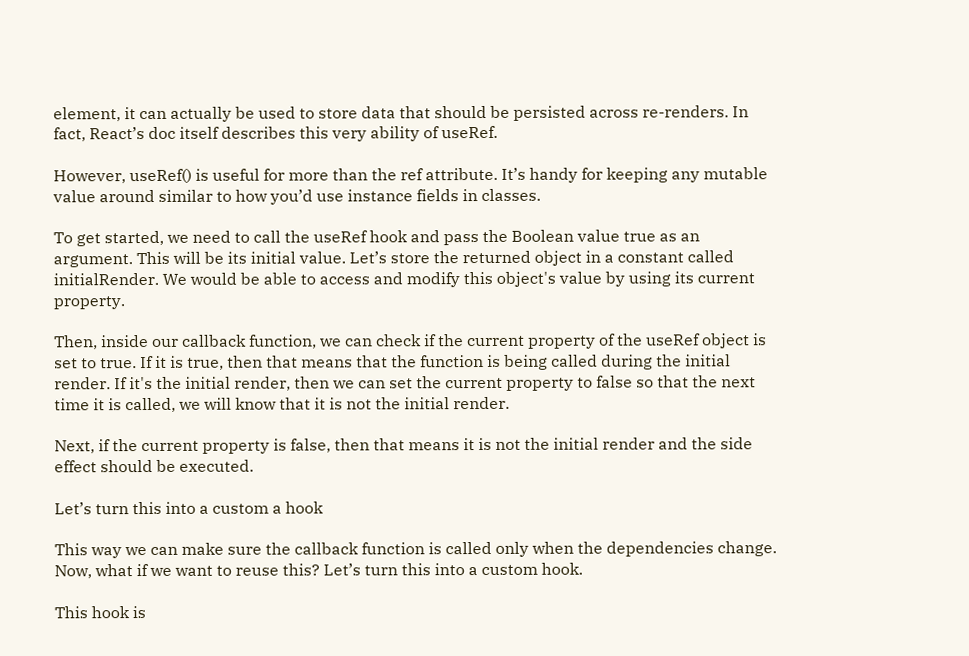element, it can actually be used to store data that should be persisted across re-renders. In fact, React’s doc itself describes this very ability of useRef.

However, useRef() is useful for more than the ref attribute. It’s handy for keeping any mutable value around similar to how you’d use instance fields in classes.

To get started, we need to call the useRef hook and pass the Boolean value true as an argument. This will be its initial value. Let’s store the returned object in a constant called initialRender. We would be able to access and modify this object's value by using its current property.

Then, inside our callback function, we can check if the current property of the useRef object is set to true. If it is true, then that means that the function is being called during the initial render. If it's the initial render, then we can set the current property to false so that the next time it is called, we will know that it is not the initial render.

Next, if the current property is false, then that means it is not the initial render and the side effect should be executed.

Let’s turn this into a custom a hook

This way we can make sure the callback function is called only when the dependencies change. Now, what if we want to reuse this? Let’s turn this into a custom hook.

This hook is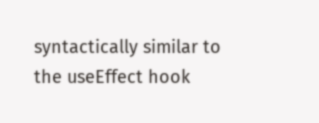syntactically similar to the useEffect hook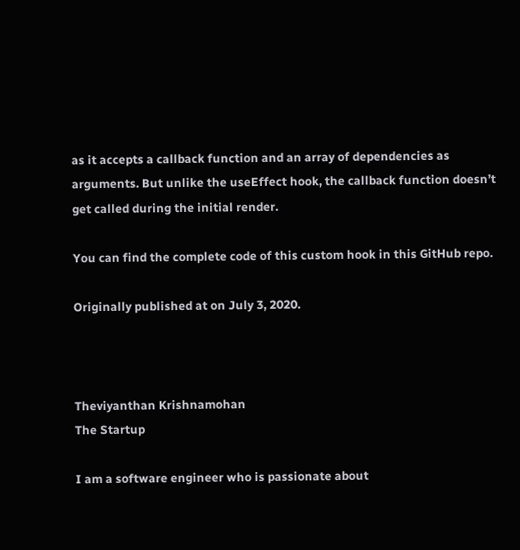as it accepts a callback function and an array of dependencies as arguments. But unlike the useEffect hook, the callback function doesn’t get called during the initial render.

You can find the complete code of this custom hook in this GitHub repo.

Originally published at on July 3, 2020.



Theviyanthan Krishnamohan
The Startup

I am a software engineer who is passionate about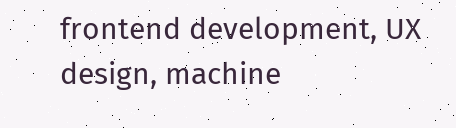frontend development, UX design, machine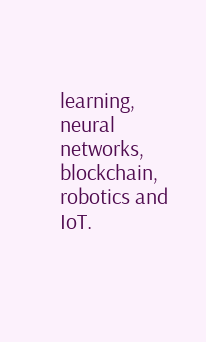learning, neural networks, blockchain, robotics and IoT.